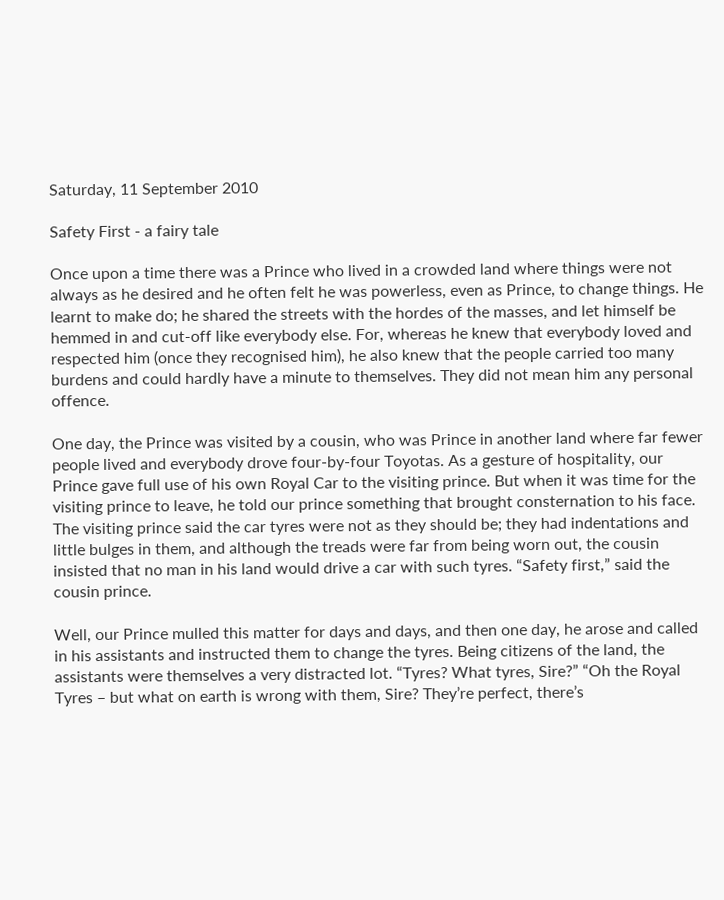Saturday, 11 September 2010

Safety First - a fairy tale

Once upon a time there was a Prince who lived in a crowded land where things were not always as he desired and he often felt he was powerless, even as Prince, to change things. He learnt to make do; he shared the streets with the hordes of the masses, and let himself be hemmed in and cut-off like everybody else. For, whereas he knew that everybody loved and respected him (once they recognised him), he also knew that the people carried too many burdens and could hardly have a minute to themselves. They did not mean him any personal offence.

One day, the Prince was visited by a cousin, who was Prince in another land where far fewer people lived and everybody drove four-by-four Toyotas. As a gesture of hospitality, our Prince gave full use of his own Royal Car to the visiting prince. But when it was time for the visiting prince to leave, he told our prince something that brought consternation to his face. The visiting prince said the car tyres were not as they should be; they had indentations and little bulges in them, and although the treads were far from being worn out, the cousin insisted that no man in his land would drive a car with such tyres. “Safety first,” said the cousin prince.

Well, our Prince mulled this matter for days and days, and then one day, he arose and called in his assistants and instructed them to change the tyres. Being citizens of the land, the assistants were themselves a very distracted lot. “Tyres? What tyres, Sire?” “Oh the Royal Tyres – but what on earth is wrong with them, Sire? They’re perfect, there’s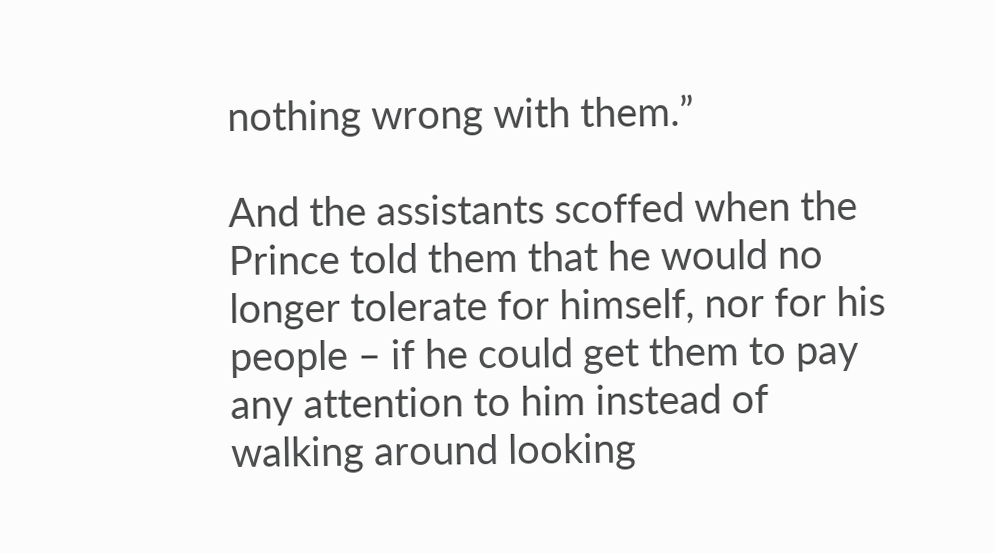nothing wrong with them.”

And the assistants scoffed when the Prince told them that he would no longer tolerate for himself, nor for his people – if he could get them to pay any attention to him instead of walking around looking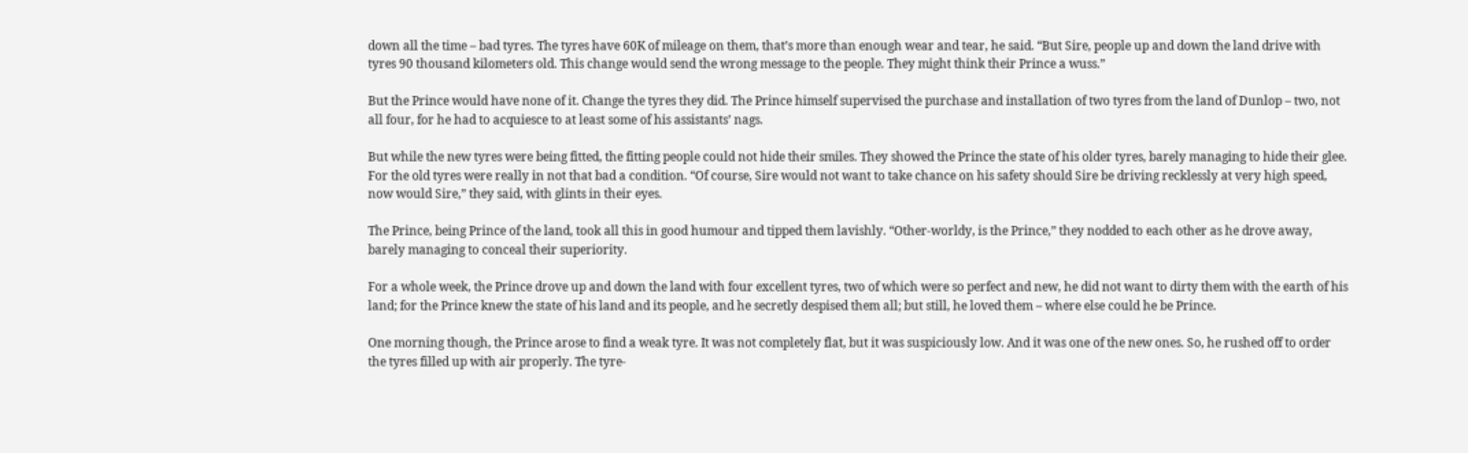down all the time – bad tyres. The tyres have 60K of mileage on them, that’s more than enough wear and tear, he said. “But Sire, people up and down the land drive with tyres 90 thousand kilometers old. This change would send the wrong message to the people. They might think their Prince a wuss.”

But the Prince would have none of it. Change the tyres they did. The Prince himself supervised the purchase and installation of two tyres from the land of Dunlop – two, not all four, for he had to acquiesce to at least some of his assistants’ nags.

But while the new tyres were being fitted, the fitting people could not hide their smiles. They showed the Prince the state of his older tyres, barely managing to hide their glee. For the old tyres were really in not that bad a condition. “Of course, Sire would not want to take chance on his safety should Sire be driving recklessly at very high speed, now would Sire,” they said, with glints in their eyes.

The Prince, being Prince of the land, took all this in good humour and tipped them lavishly. “Other-worldy, is the Prince,” they nodded to each other as he drove away, barely managing to conceal their superiority.

For a whole week, the Prince drove up and down the land with four excellent tyres, two of which were so perfect and new, he did not want to dirty them with the earth of his land; for the Prince knew the state of his land and its people, and he secretly despised them all; but still, he loved them – where else could he be Prince.

One morning though, the Prince arose to find a weak tyre. It was not completely flat, but it was suspiciously low. And it was one of the new ones. So, he rushed off to order the tyres filled up with air properly. The tyre-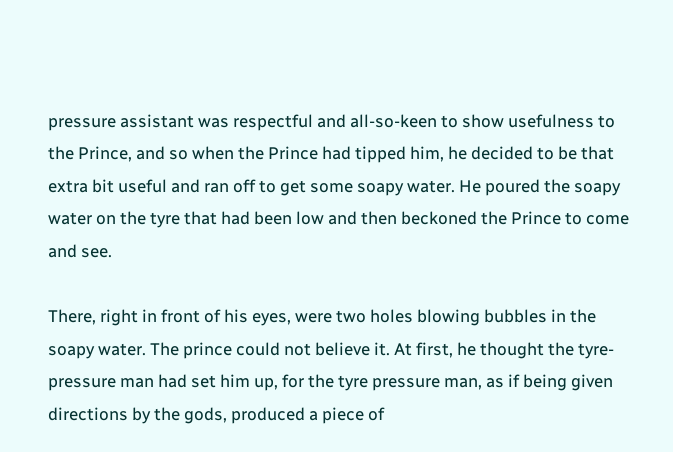pressure assistant was respectful and all-so-keen to show usefulness to the Prince, and so when the Prince had tipped him, he decided to be that extra bit useful and ran off to get some soapy water. He poured the soapy water on the tyre that had been low and then beckoned the Prince to come and see.

There, right in front of his eyes, were two holes blowing bubbles in the soapy water. The prince could not believe it. At first, he thought the tyre-pressure man had set him up, for the tyre pressure man, as if being given directions by the gods, produced a piece of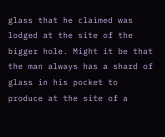glass that he claimed was lodged at the site of the bigger hole. Might it be that the man always has a shard of glass in his pocket to produce at the site of a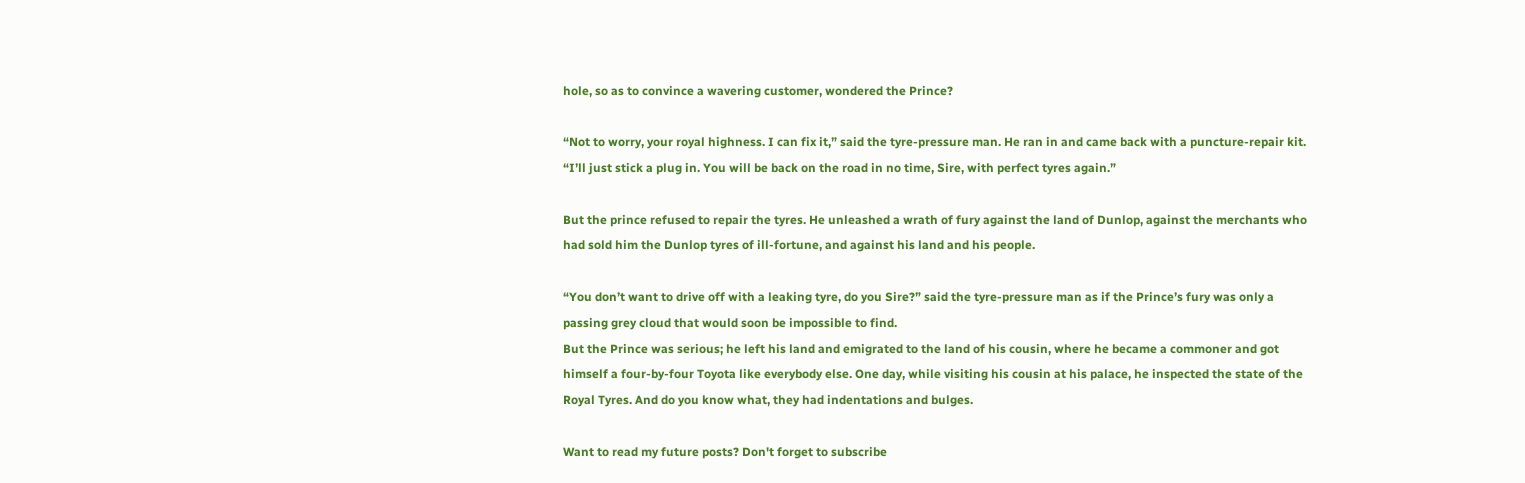hole, so as to convince a wavering customer, wondered the Prince?

“Not to worry, your royal highness. I can fix it,” said the tyre-pressure man. He ran in and came back with a puncture-repair kit. “I’ll just stick a plug in. You will be back on the road in no time, Sire, with perfect tyres again.”

But the prince refused to repair the tyres. He unleashed a wrath of fury against the land of Dunlop, against the merchants who had sold him the Dunlop tyres of ill-fortune, and against his land and his people.

“You don’t want to drive off with a leaking tyre, do you Sire?” said the tyre-pressure man as if the Prince’s fury was only a passing grey cloud that would soon be impossible to find.
But the Prince was serious; he left his land and emigrated to the land of his cousin, where he became a commoner and got himself a four-by-four Toyota like everybody else. One day, while visiting his cousin at his palace, he inspected the state of the Royal Tyres. And do you know what, they had indentations and bulges.

Want to read my future posts? Don't forget to subscribe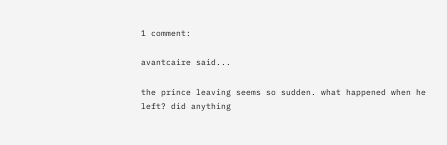1 comment:

avantcaire said...

the prince leaving seems so sudden. what happened when he left? did anything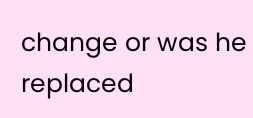change or was he replaced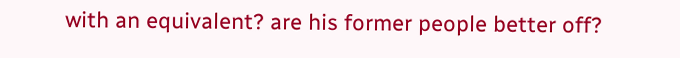with an equivalent? are his former people better off?